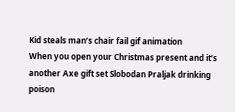Kid steals man’s chair fail gif animation
When you open your Christmas present and it’s another Axe gift set Slobodan Praljak drinking poison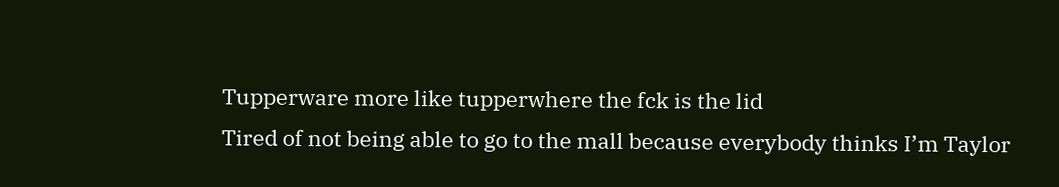Tupperware more like tupperwhere the fck is the lid
Tired of not being able to go to the mall because everybody thinks I’m Taylor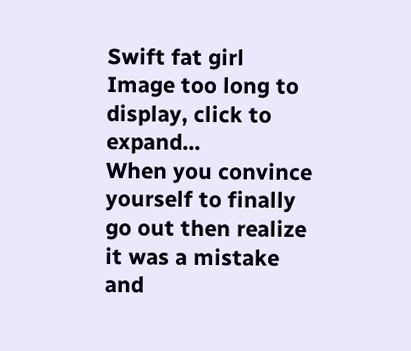Swift fat girl
Image too long to display, click to expand...
When you convince yourself to finally go out then realize it was a mistake and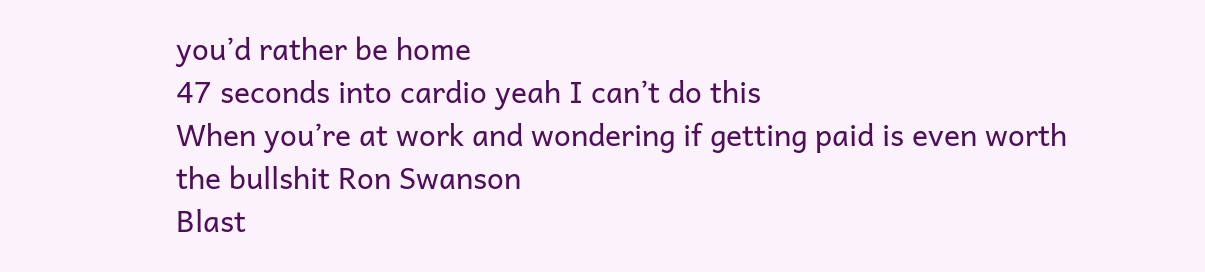you’d rather be home
47 seconds into cardio yeah I can’t do this
When you’re at work and wondering if getting paid is even worth the bullshit Ron Swanson
Blast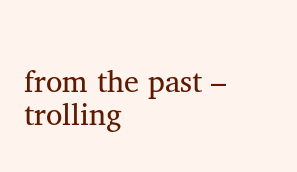from the past – trolling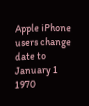Apple iPhone users change date to January 1 1970